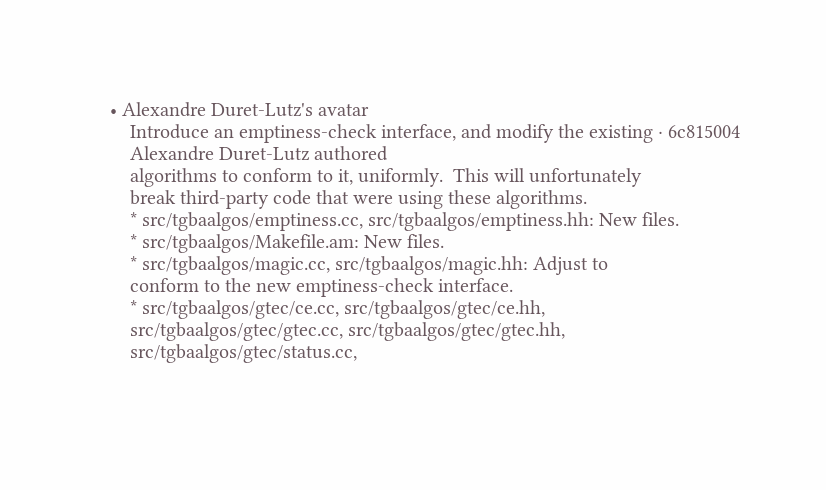• Alexandre Duret-Lutz's avatar
    Introduce an emptiness-check interface, and modify the existing · 6c815004
    Alexandre Duret-Lutz authored
    algorithms to conform to it, uniformly.  This will unfortunately
    break third-party code that were using these algorithms.
    * src/tgbaalgos/emptiness.cc, src/tgbaalgos/emptiness.hh: New files.
    * src/tgbaalgos/Makefile.am: New files.
    * src/tgbaalgos/magic.cc, src/tgbaalgos/magic.hh: Adjust to
    conform to the new emptiness-check interface.
    * src/tgbaalgos/gtec/ce.cc, src/tgbaalgos/gtec/ce.hh,
    src/tgbaalgos/gtec/gtec.cc, src/tgbaalgos/gtec/gtec.hh,
    src/tgbaalgos/gtec/status.cc,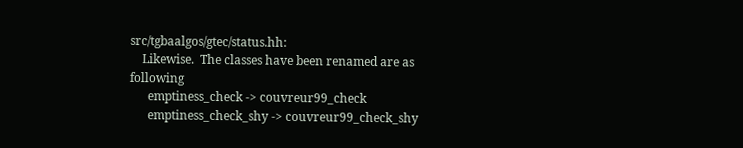src/tgbaalgos/gtec/status.hh:
    Likewise.  The classes have been renamed are as following
      emptiness_check -> couvreur99_check
      emptiness_check_shy -> couvreur99_check_shy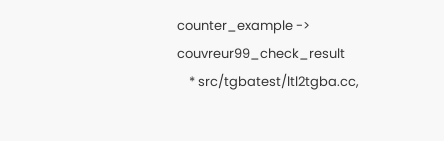counter_example -> couvreur99_check_result
    * src/tgbatest/ltl2tgba.cc,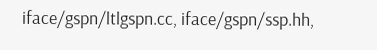iface/gspn/ltlgspn.cc, iface/gspn/ssp.hh,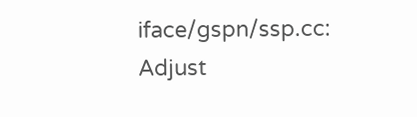iface/gspn/ssp.cc: Adjust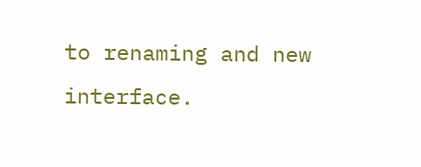to renaming and new interface.